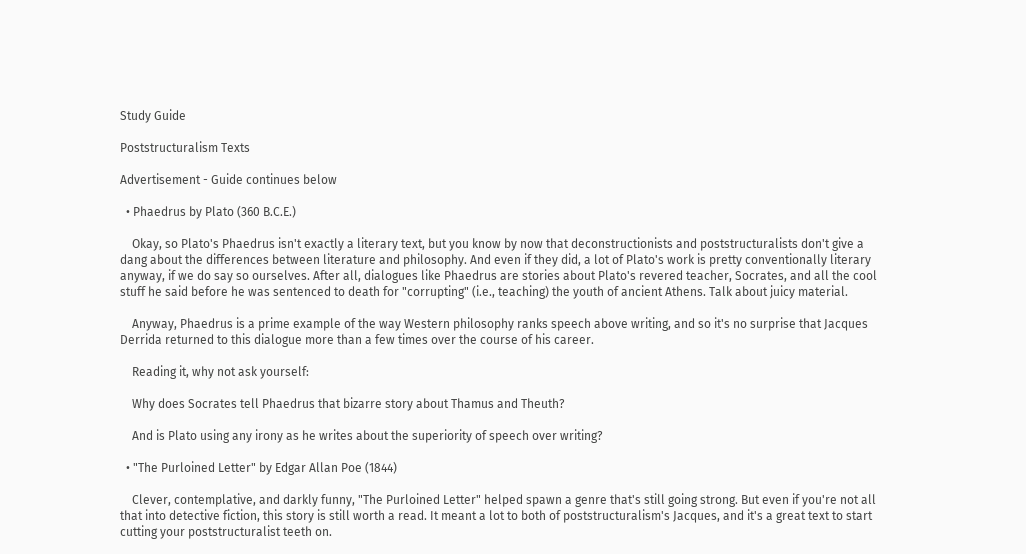Study Guide

Poststructuralism Texts

Advertisement - Guide continues below

  • Phaedrus by Plato (360 B.C.E.)

    Okay, so Plato's Phaedrus isn't exactly a literary text, but you know by now that deconstructionists and poststructuralists don't give a dang about the differences between literature and philosophy. And even if they did, a lot of Plato's work is pretty conventionally literary anyway, if we do say so ourselves. After all, dialogues like Phaedrus are stories about Plato's revered teacher, Socrates, and all the cool stuff he said before he was sentenced to death for "corrupting" (i.e., teaching) the youth of ancient Athens. Talk about juicy material.

    Anyway, Phaedrus is a prime example of the way Western philosophy ranks speech above writing, and so it's no surprise that Jacques Derrida returned to this dialogue more than a few times over the course of his career.

    Reading it, why not ask yourself:

    Why does Socrates tell Phaedrus that bizarre story about Thamus and Theuth?

    And is Plato using any irony as he writes about the superiority of speech over writing?

  • "The Purloined Letter" by Edgar Allan Poe (1844)

    Clever, contemplative, and darkly funny, "The Purloined Letter" helped spawn a genre that's still going strong. But even if you're not all that into detective fiction, this story is still worth a read. It meant a lot to both of poststructuralism's Jacques, and it's a great text to start cutting your poststructuralist teeth on.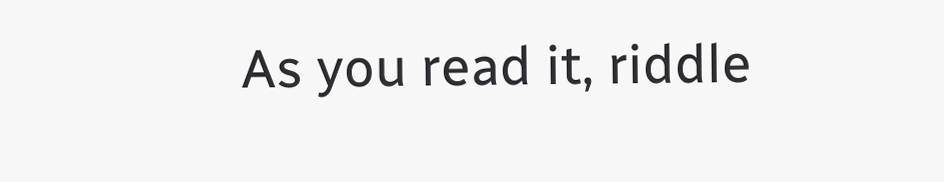As you read it, riddle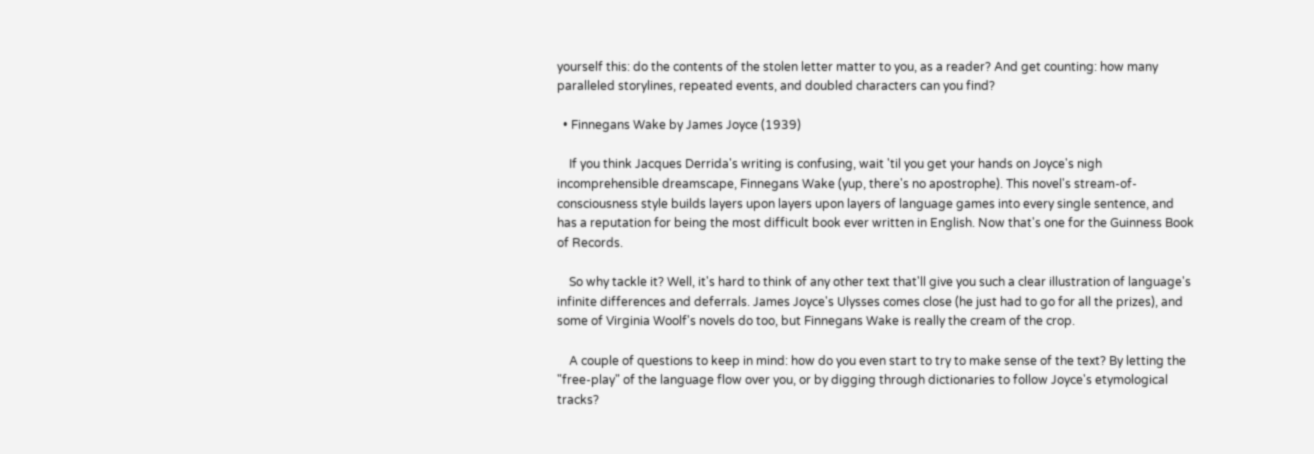yourself this: do the contents of the stolen letter matter to you, as a reader? And get counting: how many paralleled storylines, repeated events, and doubled characters can you find?

  • Finnegans Wake by James Joyce (1939)

    If you think Jacques Derrida's writing is confusing, wait 'til you get your hands on Joyce's nigh incomprehensible dreamscape, Finnegans Wake (yup, there's no apostrophe). This novel's stream-of-consciousness style builds layers upon layers upon layers of language games into every single sentence, and has a reputation for being the most difficult book ever written in English. Now that's one for the Guinness Book of Records.

    So why tackle it? Well, it's hard to think of any other text that'll give you such a clear illustration of language's infinite differences and deferrals. James Joyce's Ulysses comes close (he just had to go for all the prizes), and some of Virginia Woolf's novels do too, but Finnegans Wake is really the cream of the crop.

    A couple of questions to keep in mind: how do you even start to try to make sense of the text? By letting the "free-play" of the language flow over you, or by digging through dictionaries to follow Joyce's etymological tracks?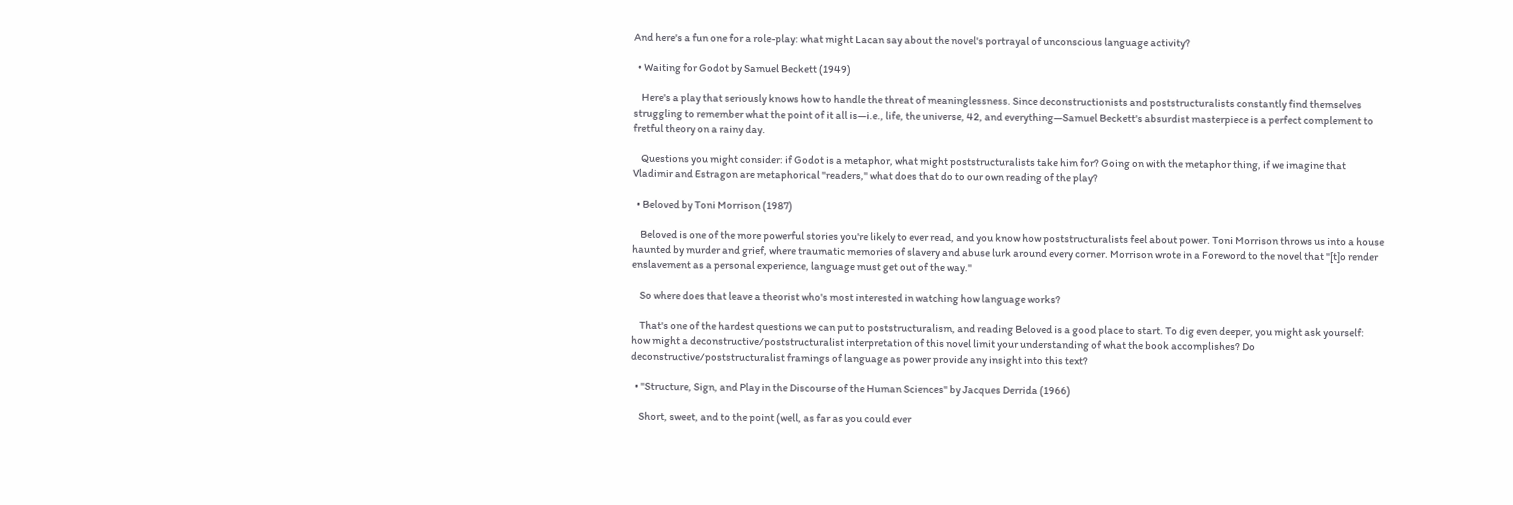And here's a fun one for a role-play: what might Lacan say about the novel's portrayal of unconscious language activity?

  • Waiting for Godot by Samuel Beckett (1949)

    Here's a play that seriously knows how to handle the threat of meaninglessness. Since deconstructionists and poststructuralists constantly find themselves struggling to remember what the point of it all is—i.e., life, the universe, 42, and everything—Samuel Beckett's absurdist masterpiece is a perfect complement to fretful theory on a rainy day.

    Questions you might consider: if Godot is a metaphor, what might poststructuralists take him for? Going on with the metaphor thing, if we imagine that Vladimir and Estragon are metaphorical "readers," what does that do to our own reading of the play?

  • Beloved by Toni Morrison (1987)

    Beloved is one of the more powerful stories you're likely to ever read, and you know how poststructuralists feel about power. Toni Morrison throws us into a house haunted by murder and grief, where traumatic memories of slavery and abuse lurk around every corner. Morrison wrote in a Foreword to the novel that "[t]o render enslavement as a personal experience, language must get out of the way."

    So where does that leave a theorist who's most interested in watching how language works?

    That's one of the hardest questions we can put to poststructuralism, and reading Beloved is a good place to start. To dig even deeper, you might ask yourself: how might a deconstructive/poststructuralist interpretation of this novel limit your understanding of what the book accomplishes? Do deconstructive/poststructuralist framings of language as power provide any insight into this text?

  • "Structure, Sign, and Play in the Discourse of the Human Sciences" by Jacques Derrida (1966)

    Short, sweet, and to the point (well, as far as you could ever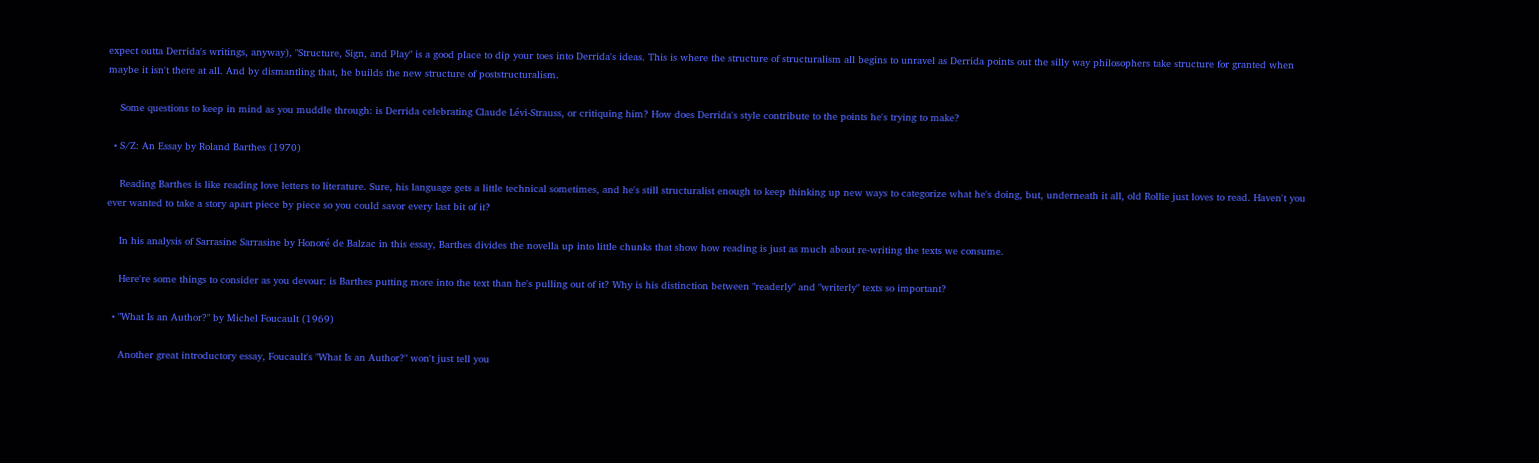expect outta Derrida's writings, anyway), "Structure, Sign, and Play" is a good place to dip your toes into Derrida's ideas. This is where the structure of structuralism all begins to unravel as Derrida points out the silly way philosophers take structure for granted when maybe it isn't there at all. And by dismantling that, he builds the new structure of poststructuralism.

    Some questions to keep in mind as you muddle through: is Derrida celebrating Claude Lévi-Strauss, or critiquing him? How does Derrida's style contribute to the points he's trying to make?

  • S/Z: An Essay by Roland Barthes (1970)

    Reading Barthes is like reading love letters to literature. Sure, his language gets a little technical sometimes, and he's still structuralist enough to keep thinking up new ways to categorize what he's doing, but, underneath it all, old Rollie just loves to read. Haven't you ever wanted to take a story apart piece by piece so you could savor every last bit of it?

    In his analysis of Sarrasine Sarrasine by Honoré de Balzac in this essay, Barthes divides the novella up into little chunks that show how reading is just as much about re-writing the texts we consume.

    Here're some things to consider as you devour: is Barthes putting more into the text than he's pulling out of it? Why is his distinction between "readerly" and "writerly" texts so important?

  • "What Is an Author?" by Michel Foucault (1969)

    Another great introductory essay, Foucault's "What Is an Author?" won't just tell you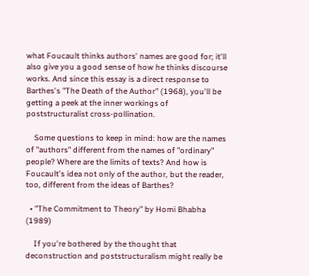what Foucault thinks authors' names are good for; it'll also give you a good sense of how he thinks discourse works. And since this essay is a direct response to Barthes's "The Death of the Author" (1968), you'll be getting a peek at the inner workings of poststructuralist cross-pollination.

    Some questions to keep in mind: how are the names of "authors" different from the names of "ordinary" people? Where are the limits of texts? And how is Foucault's idea not only of the author, but the reader, too, different from the ideas of Barthes?

  • "The Commitment to Theory" by Homi Bhabha (1989)

    If you're bothered by the thought that deconstruction and poststructuralism might really be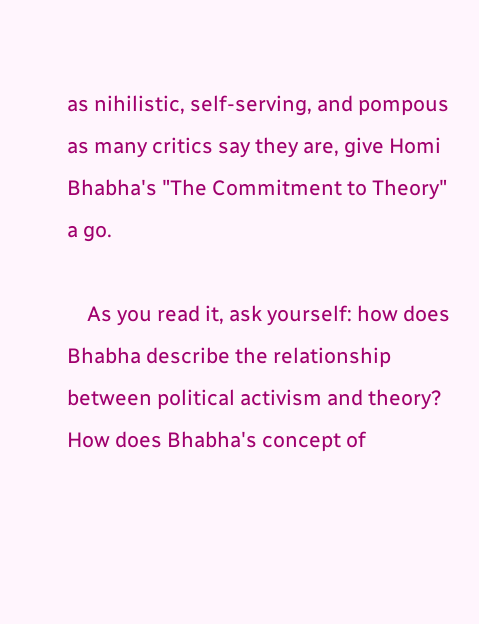as nihilistic, self-serving, and pompous as many critics say they are, give Homi Bhabha's "The Commitment to Theory" a go.

    As you read it, ask yourself: how does Bhabha describe the relationship between political activism and theory? How does Bhabha's concept of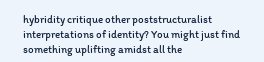hybridity critique other poststructuralist interpretations of identity? You might just find something uplifting amidst all the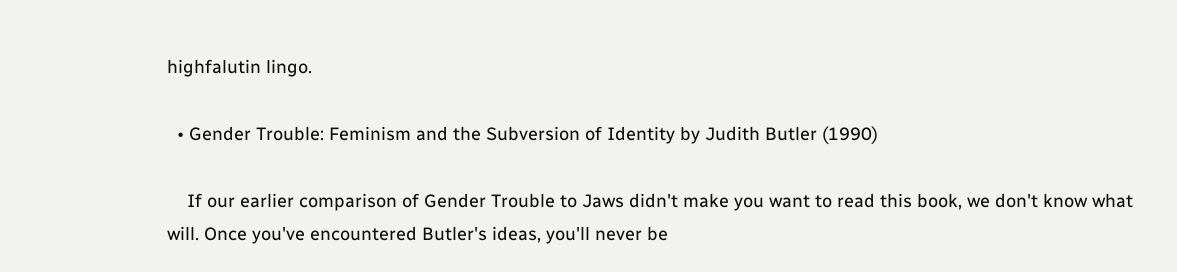highfalutin lingo.

  • Gender Trouble: Feminism and the Subversion of Identity by Judith Butler (1990)

    If our earlier comparison of Gender Trouble to Jaws didn't make you want to read this book, we don't know what will. Once you've encountered Butler's ideas, you'll never be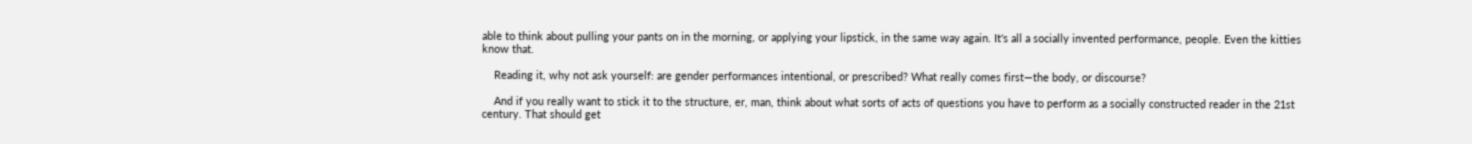able to think about pulling your pants on in the morning, or applying your lipstick, in the same way again. It's all a socially invented performance, people. Even the kitties know that.

    Reading it, why not ask yourself: are gender performances intentional, or prescribed? What really comes first—the body, or discourse?

    And if you really want to stick it to the structure, er, man, think about what sorts of acts of questions you have to perform as a socially constructed reader in the 21st century. That should get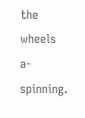the wheels a-spinning.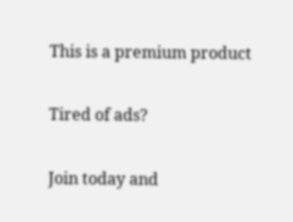This is a premium product

Tired of ads?

Join today and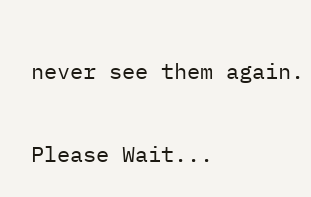never see them again.

Please Wait...